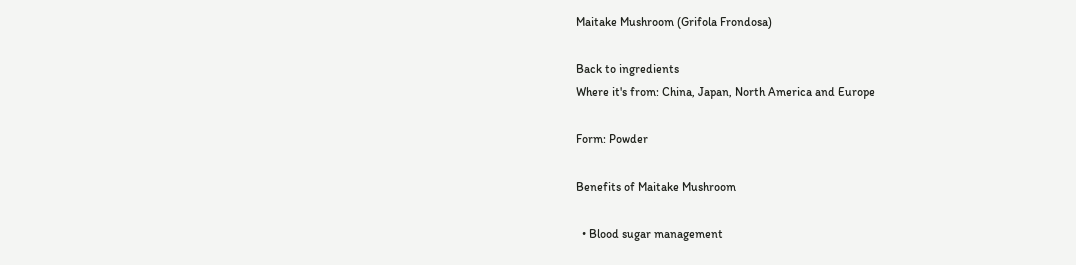Maitake Mushroom (Grifola Frondosa)

Back to ingredients
Where it's from: China, Japan, North America and Europe

Form: Powder

Benefits of Maitake Mushroom

  • Blood sugar management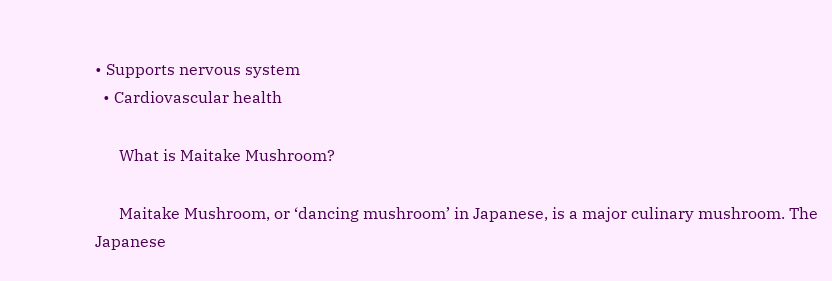• Supports nervous system
  • Cardiovascular health

      What is Maitake Mushroom?

      Maitake Mushroom, or ‘dancing mushroom’ in Japanese, is a major culinary mushroom. The Japanese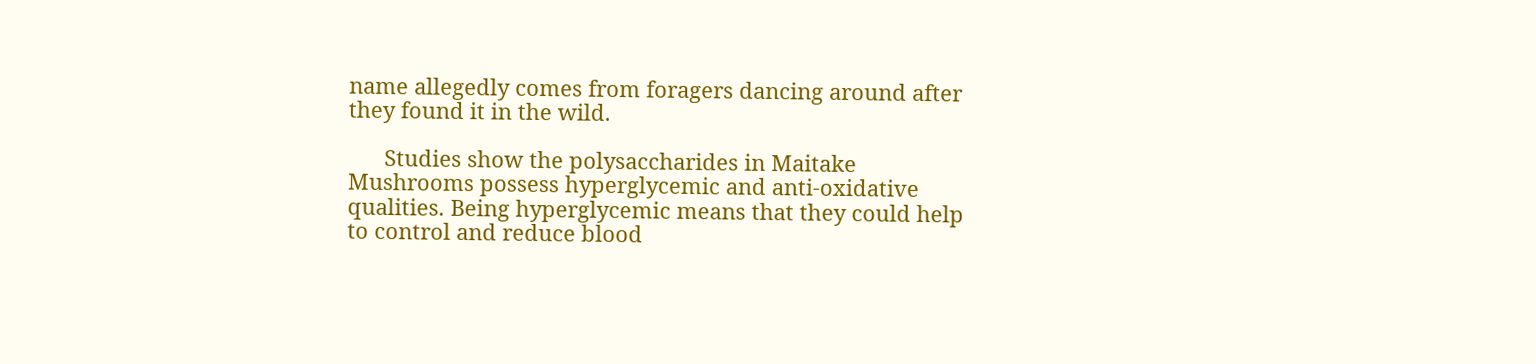name allegedly comes from foragers dancing around after they found it in the wild.

      Studies show the polysaccharides in Maitake Mushrooms possess hyperglycemic and anti-oxidative qualities. Being hyperglycemic means that they could help to control and reduce blood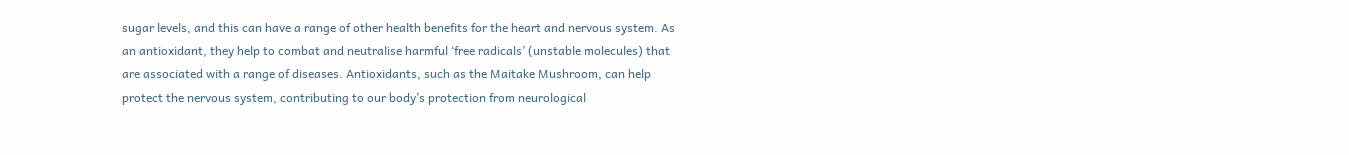sugar levels, and this can have a range of other health benefits for the heart and nervous system. As an antioxidant, they help to combat and neutralise harmful ‘free radicals’ (unstable molecules) that are associated with a range of diseases. Antioxidants, such as the Maitake Mushroom, can help protect the nervous system, contributing to our body’s protection from neurological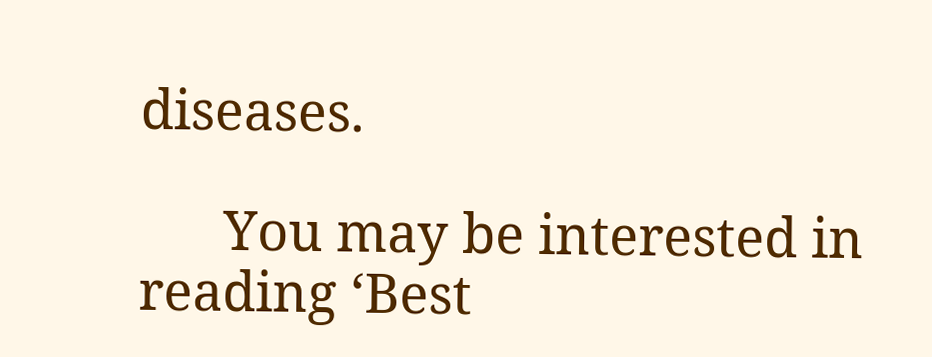diseases.

      You may be interested in reading ‘Best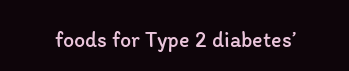foods for Type 2 diabetes’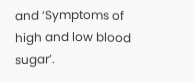and ‘Symptoms of high and low blood sugar’.